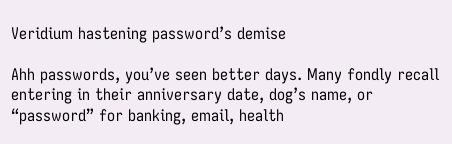Veridium hastening password’s demise

Ahh passwords, you’ve seen better days. Many fondly recall entering in their anniversary date, dog’s name, or “password” for banking, email, health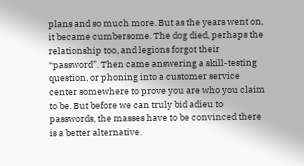plans and so much more. But as the years went on, it became cumbersome. The dog died, perhaps the relationship too, and legions forgot their “password”. Then came answering a skill-testing question, or phoning into a customer service center somewhere to prove you are who you claim to be. But before we can truly bid adieu to passwords, the masses have to be convinced there is a better alternative.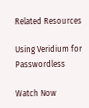Related Resources

Using Veridium for Passwordless

Watch Now